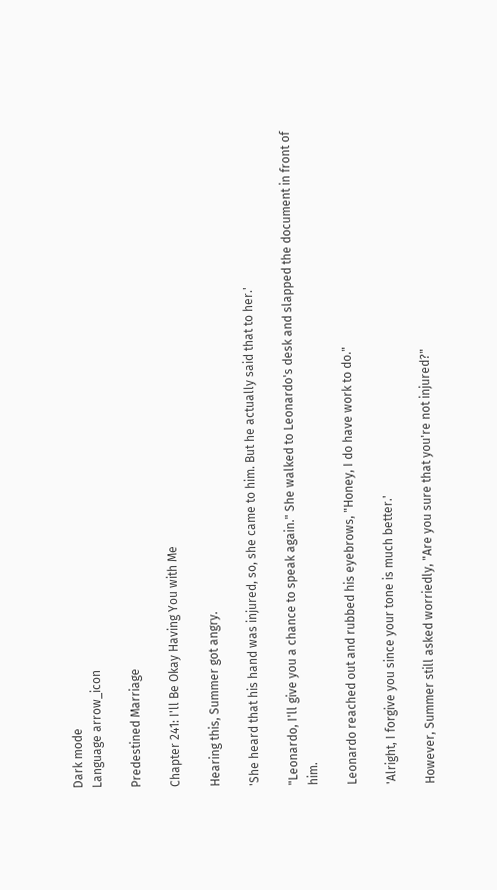Dark mode
Language arrow_icon

Predestined Marriage

Chapter 241: I'll Be Okay Having You with Me

Hearing this, Summer got angry.

'She heard that his hand was injured, so, she came to him. But he actually said that to her.'

"Leonardo, I'll give you a chance to speak again." She walked to Leonardo's desk and slapped the document in front of him.

Leonardo reached out and rubbed his eyebrows, "Honey, I do have work to do."

'Alright, I forgive you since your tone is much better.'

However, Summer still asked worriedly, "Are you sure that you're not injured?"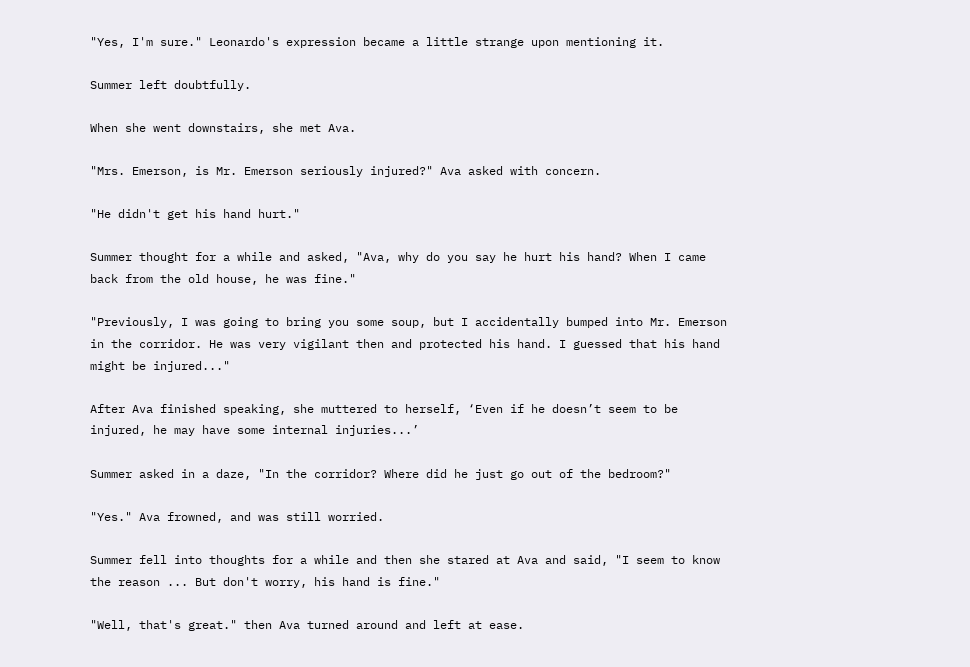"Yes, I'm sure." Leonardo's expression became a little strange upon mentioning it.

Summer left doubtfully.

When she went downstairs, she met Ava.

"Mrs. Emerson, is Mr. Emerson seriously injured?" Ava asked with concern.

"He didn't get his hand hurt."

Summer thought for a while and asked, "Ava, why do you say he hurt his hand? When I came back from the old house, he was fine."

"Previously, I was going to bring you some soup, but I accidentally bumped into Mr. Emerson in the corridor. He was very vigilant then and protected his hand. I guessed that his hand might be injured..."

After Ava finished speaking, she muttered to herself, ‘Even if he doesn’t seem to be injured, he may have some internal injuries...’

Summer asked in a daze, "In the corridor? Where did he just go out of the bedroom?"

"Yes." Ava frowned, and was still worried.

Summer fell into thoughts for a while and then she stared at Ava and said, "I seem to know the reason ... But don't worry, his hand is fine."

"Well, that's great." then Ava turned around and left at ease.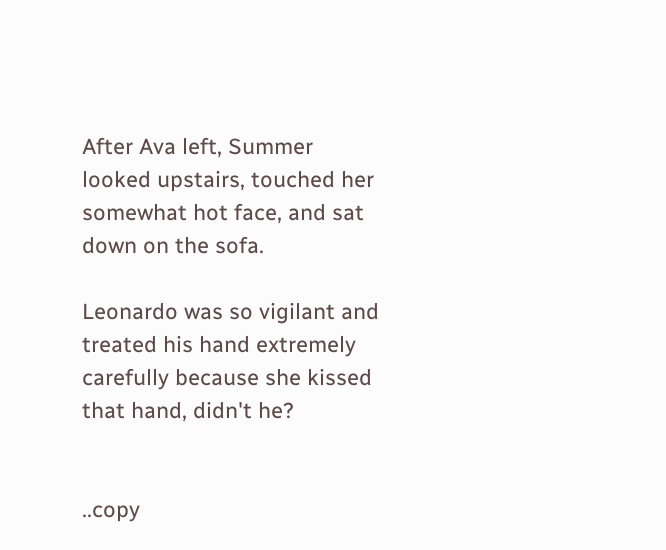After Ava left, Summer looked upstairs, touched her somewhat hot face, and sat down on the sofa.

Leonardo was so vigilant and treated his hand extremely carefully because she kissed that hand, didn't he?


..copy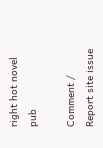right hot novel pub

Comment / Report site issue